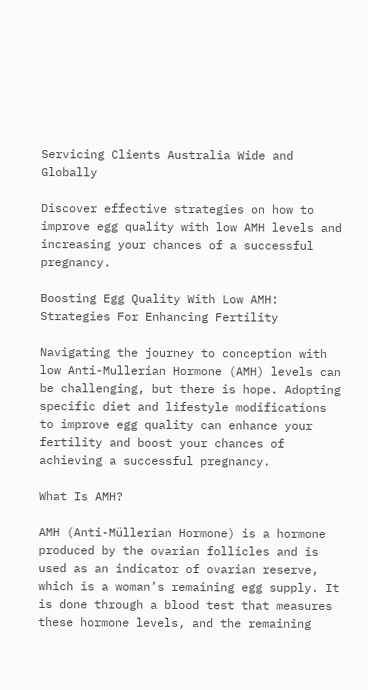Servicing Clients Australia Wide and Globally

Discover effective strategies on how to improve egg quality with low AMH levels and increasing your chances of a successful pregnancy.

Boosting Egg Quality With Low AMH: Strategies For Enhancing Fertility

Navigating the journey to conception with low Anti-Mullerian Hormone (AMH) levels can be challenging, but there is hope. Adopting specific diet and lifestyle modifications to improve egg quality can enhance your fertility and boost your chances of achieving a successful pregnancy.

What Is AMH?

AMH (Anti-Müllerian Hormone) is a hormone produced by the ovarian follicles and is used as an indicator of ovarian reserve, which is a woman’s remaining egg supply. It is done through a blood test that measures these hormone levels, and the remaining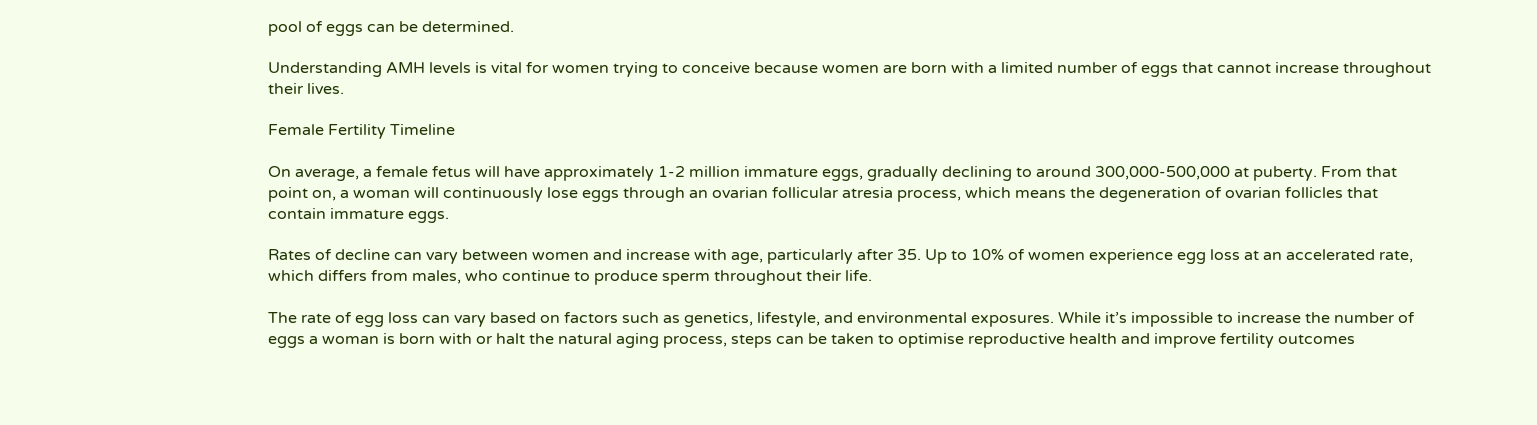pool of eggs can be determined.

Understanding AMH levels is vital for women trying to conceive because women are born with a limited number of eggs that cannot increase throughout their lives.

Female Fertility Timeline

On average, a female fetus will have approximately 1-2 million immature eggs, gradually declining to around 300,000-500,000 at puberty. From that point on, a woman will continuously lose eggs through an ovarian follicular atresia process, which means the degeneration of ovarian follicles that contain immature eggs.

Rates of decline can vary between women and increase with age, particularly after 35. Up to 10% of women experience egg loss at an accelerated rate, which differs from males, who continue to produce sperm throughout their life.

The rate of egg loss can vary based on factors such as genetics, lifestyle, and environmental exposures. While it’s impossible to increase the number of eggs a woman is born with or halt the natural aging process, steps can be taken to optimise reproductive health and improve fertility outcomes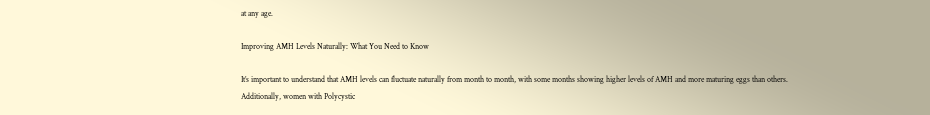at any age.

Improving AMH Levels Naturally: What You Need to Know

It’s important to understand that AMH levels can fluctuate naturally from month to month, with some months showing higher levels of AMH and more maturing eggs than others. Additionally, women with Polycystic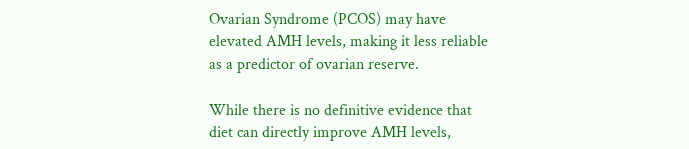Ovarian Syndrome (PCOS) may have elevated AMH levels, making it less reliable as a predictor of ovarian reserve.

While there is no definitive evidence that diet can directly improve AMH levels,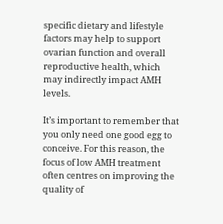specific dietary and lifestyle factors may help to support ovarian function and overall reproductive health, which may indirectly impact AMH levels.

It’s important to remember that you only need one good egg to conceive. For this reason, the focus of low AMH treatment often centres on improving the quality of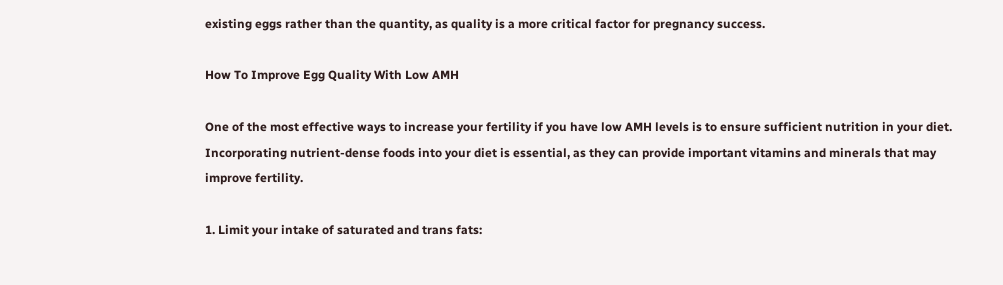existing eggs rather than the quantity, as quality is a more critical factor for pregnancy success.

How To Improve Egg Quality With Low AMH

One of the most effective ways to increase your fertility if you have low AMH levels is to ensure sufficient nutrition in your diet. Incorporating nutrient-dense foods into your diet is essential, as they can provide important vitamins and minerals that may improve fertility.

1. Limit your intake of saturated and trans fats: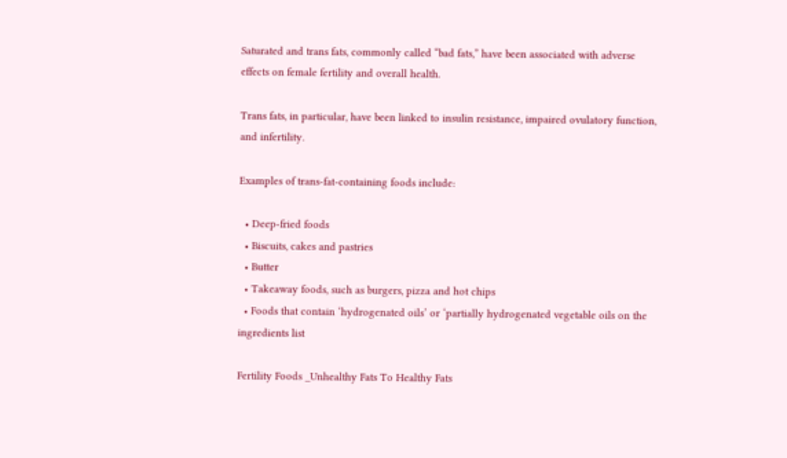Saturated and trans fats, commonly called “bad fats,” have been associated with adverse effects on female fertility and overall health.

Trans fats, in particular, have been linked to insulin resistance, impaired ovulatory function, and infertility.

Examples of trans-fat-containing foods include:

  • Deep-fried foods
  • Biscuits, cakes and pastries
  • Butter
  • Takeaway foods, such as burgers, pizza and hot chips
  • Foods that contain ‘hydrogenated oils’ or ‘partially hydrogenated vegetable oils on the ingredients list

Fertility Foods _Unhealthy Fats To Healthy Fats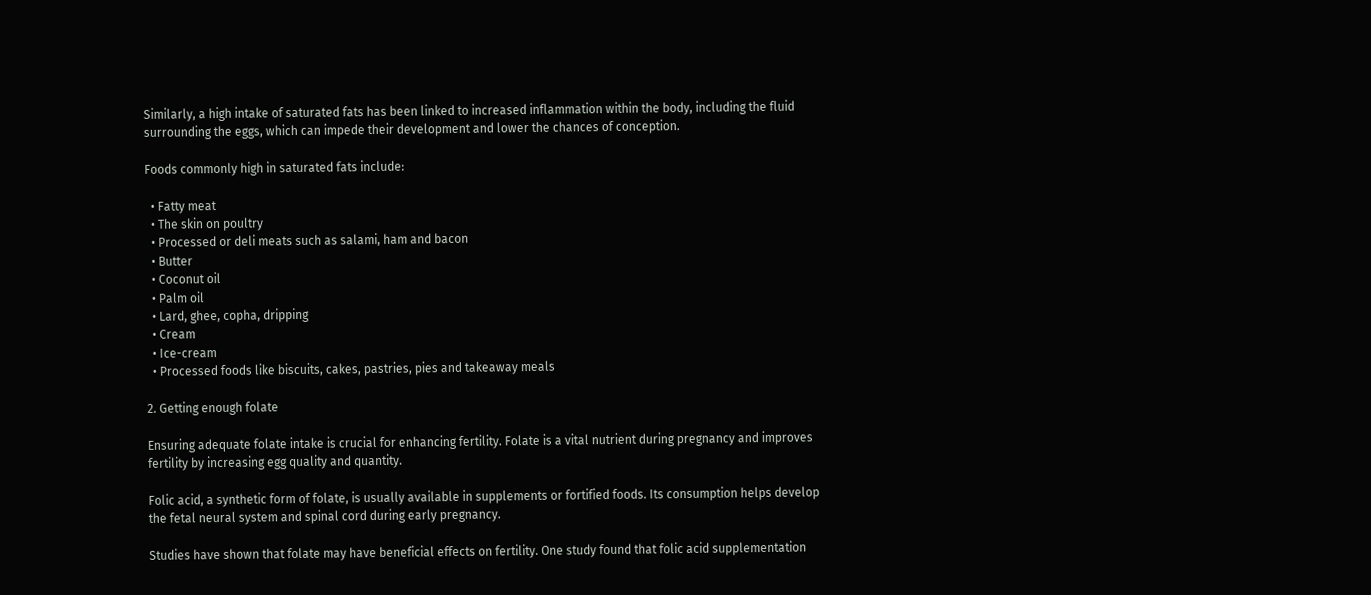Similarly, a high intake of saturated fats has been linked to increased inflammation within the body, including the fluid surrounding the eggs, which can impede their development and lower the chances of conception.

Foods commonly high in saturated fats include:

  • Fatty meat
  • The skin on poultry
  • Processed or deli meats such as salami, ham and bacon
  • Butter
  • Coconut oil
  • Palm oil
  • Lard, ghee, copha, dripping
  • Cream
  • Ice-cream
  • Processed foods like biscuits, cakes, pastries, pies and takeaway meals

2. Getting enough folate

Ensuring adequate folate intake is crucial for enhancing fertility. Folate is a vital nutrient during pregnancy and improves fertility by increasing egg quality and quantity.

Folic acid, a synthetic form of folate, is usually available in supplements or fortified foods. Its consumption helps develop the fetal neural system and spinal cord during early pregnancy.

Studies have shown that folate may have beneficial effects on fertility. One study found that folic acid supplementation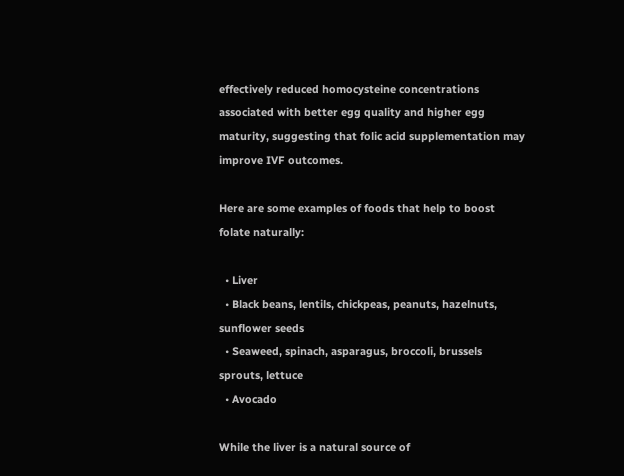effectively reduced homocysteine concentrations associated with better egg quality and higher egg maturity, suggesting that folic acid supplementation may improve IVF outcomes.

Here are some examples of foods that help to boost folate naturally:

  • Liver
  • Black beans, lentils, chickpeas, peanuts, hazelnuts, sunflower seeds
  • Seaweed, spinach, asparagus, broccoli, brussels sprouts, lettuce
  • Avocado

While the liver is a natural source of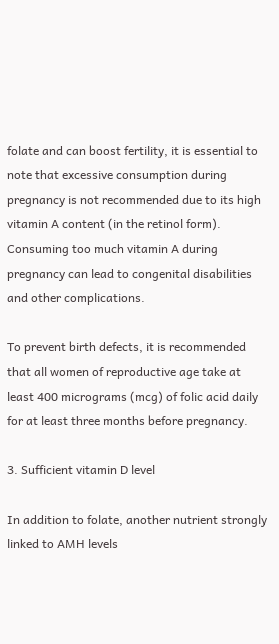folate and can boost fertility, it is essential to note that excessive consumption during pregnancy is not recommended due to its high vitamin A content (in the retinol form). Consuming too much vitamin A during pregnancy can lead to congenital disabilities and other complications.

To prevent birth defects, it is recommended that all women of reproductive age take at least 400 micrograms (mcg) of folic acid daily for at least three months before pregnancy.

3. Sufficient vitamin D level

In addition to folate, another nutrient strongly linked to AMH levels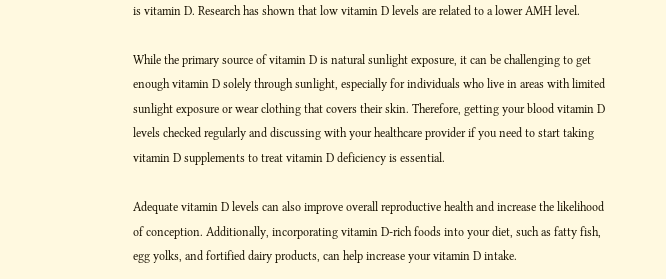is vitamin D. Research has shown that low vitamin D levels are related to a lower AMH level.

While the primary source of vitamin D is natural sunlight exposure, it can be challenging to get enough vitamin D solely through sunlight, especially for individuals who live in areas with limited sunlight exposure or wear clothing that covers their skin. Therefore, getting your blood vitamin D levels checked regularly and discussing with your healthcare provider if you need to start taking vitamin D supplements to treat vitamin D deficiency is essential.

Adequate vitamin D levels can also improve overall reproductive health and increase the likelihood of conception. Additionally, incorporating vitamin D-rich foods into your diet, such as fatty fish, egg yolks, and fortified dairy products, can help increase your vitamin D intake.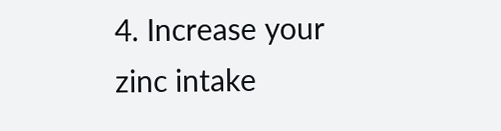4. Increase your zinc intake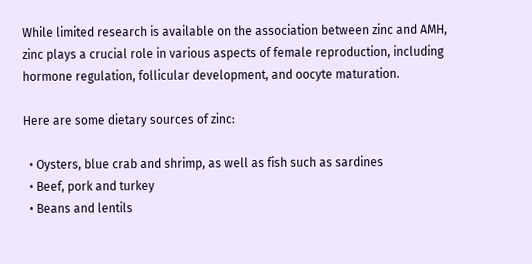While limited research is available on the association between zinc and AMH, zinc plays a crucial role in various aspects of female reproduction, including hormone regulation, follicular development, and oocyte maturation.

Here are some dietary sources of zinc:

  • Oysters, blue crab and shrimp, as well as fish such as sardines
  • Beef, pork and turkey
  • Beans and lentils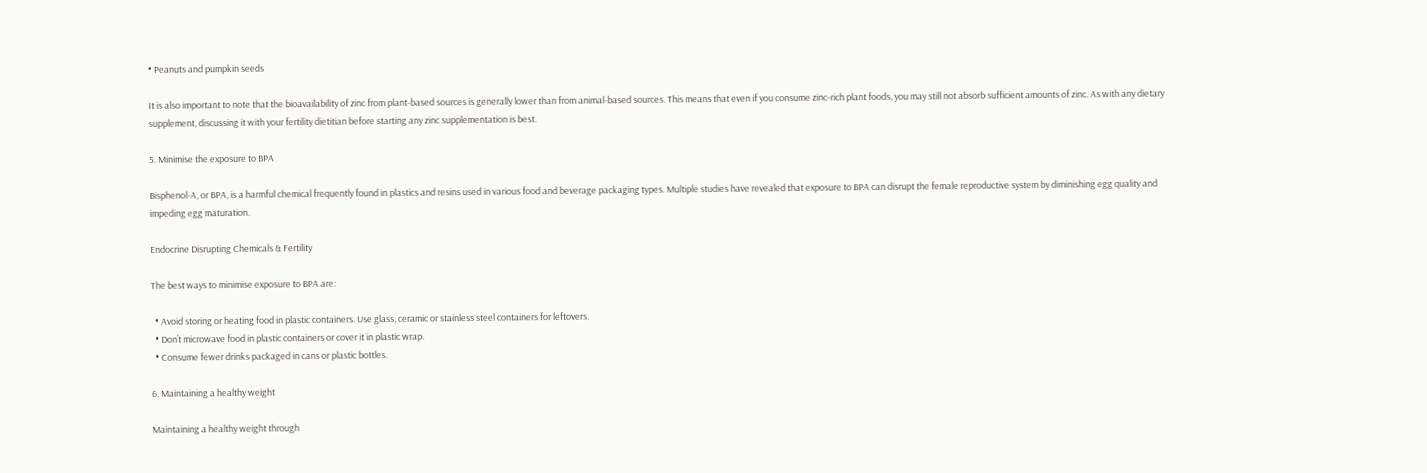• Peanuts and pumpkin seeds

It is also important to note that the bioavailability of zinc from plant-based sources is generally lower than from animal-based sources. This means that even if you consume zinc-rich plant foods, you may still not absorb sufficient amounts of zinc. As with any dietary supplement, discussing it with your fertility dietitian before starting any zinc supplementation is best.

5. Minimise the exposure to BPA

Bisphenol-A, or BPA, is a harmful chemical frequently found in plastics and resins used in various food and beverage packaging types. Multiple studies have revealed that exposure to BPA can disrupt the female reproductive system by diminishing egg quality and impeding egg maturation.

Endocrine Disrupting Chemicals & Fertility

The best ways to minimise exposure to BPA are:

  • Avoid storing or heating food in plastic containers. Use glass, ceramic or stainless steel containers for leftovers.
  • Don’t microwave food in plastic containers or cover it in plastic wrap.
  • Consume fewer drinks packaged in cans or plastic bottles.

6. Maintaining a healthy weight

Maintaining a healthy weight through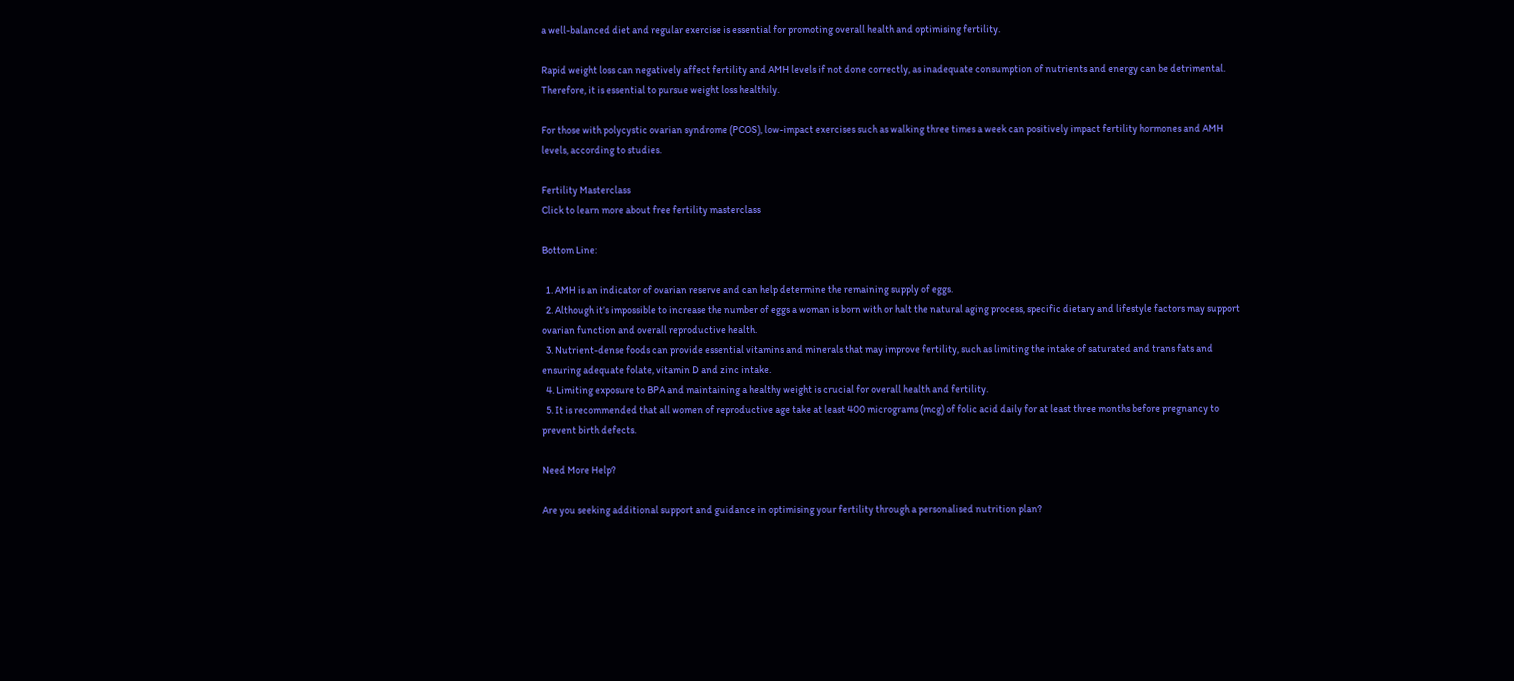a well-balanced diet and regular exercise is essential for promoting overall health and optimising fertility.

Rapid weight loss can negatively affect fertility and AMH levels if not done correctly, as inadequate consumption of nutrients and energy can be detrimental. Therefore, it is essential to pursue weight loss healthily.

For those with polycystic ovarian syndrome (PCOS), low-impact exercises such as walking three times a week can positively impact fertility hormones and AMH levels, according to studies.

Fertility Masterclass
Click to learn more about free fertility masterclass

Bottom Line:

  1. AMH is an indicator of ovarian reserve and can help determine the remaining supply of eggs.
  2. Although it’s impossible to increase the number of eggs a woman is born with or halt the natural aging process, specific dietary and lifestyle factors may support ovarian function and overall reproductive health.
  3. Nutrient-dense foods can provide essential vitamins and minerals that may improve fertility, such as limiting the intake of saturated and trans fats and ensuring adequate folate, vitamin D and zinc intake.
  4. Limiting exposure to BPA and maintaining a healthy weight is crucial for overall health and fertility.
  5. It is recommended that all women of reproductive age take at least 400 micrograms (mcg) of folic acid daily for at least three months before pregnancy to prevent birth defects.

Need More Help?

Are you seeking additional support and guidance in optimising your fertility through a personalised nutrition plan?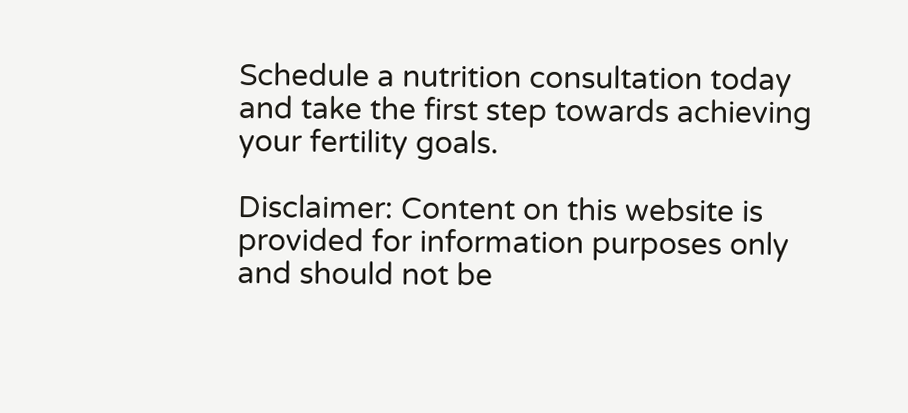Schedule a nutrition consultation today and take the first step towards achieving your fertility goals.

Disclaimer: Content on this website is provided for information purposes only and should not be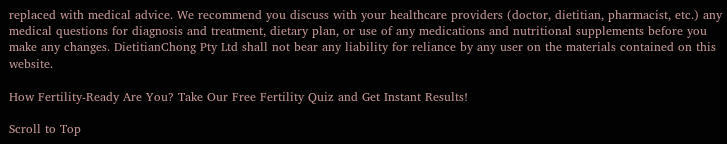replaced with medical advice. We recommend you discuss with your healthcare providers (doctor, dietitian, pharmacist, etc.) any medical questions for diagnosis and treatment, dietary plan, or use of any medications and nutritional supplements before you make any changes. DietitianChong Pty Ltd shall not bear any liability for reliance by any user on the materials contained on this website.

How Fertility-Ready Are You? Take Our Free Fertility Quiz and Get Instant Results!

Scroll to Top